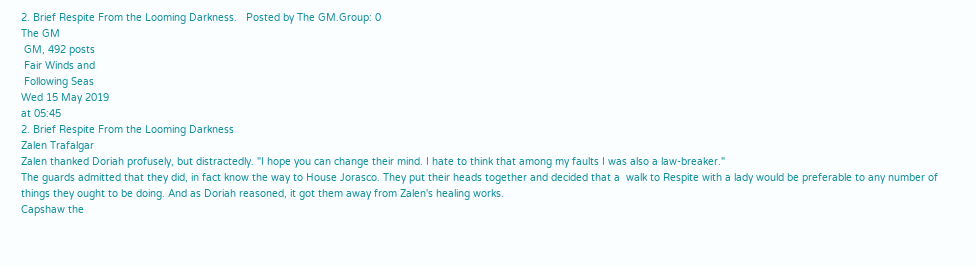2. Brief Respite From the Looming Darkness.   Posted by The GM.Group: 0
The GM
 GM, 492 posts
 Fair Winds and
 Following Seas
Wed 15 May 2019
at 05:45
2. Brief Respite From the Looming Darkness
Zalen Trafalgar
Zalen thanked Doriah profusely, but distractedly. "I hope you can change their mind. I hate to think that among my faults I was also a law-breaker."
The guards admitted that they did, in fact know the way to House Jorasco. They put their heads together and decided that a  walk to Respite with a lady would be preferable to any number of things they ought to be doing. And as Doriah reasoned, it got them away from Zalen's healing works.
Capshaw the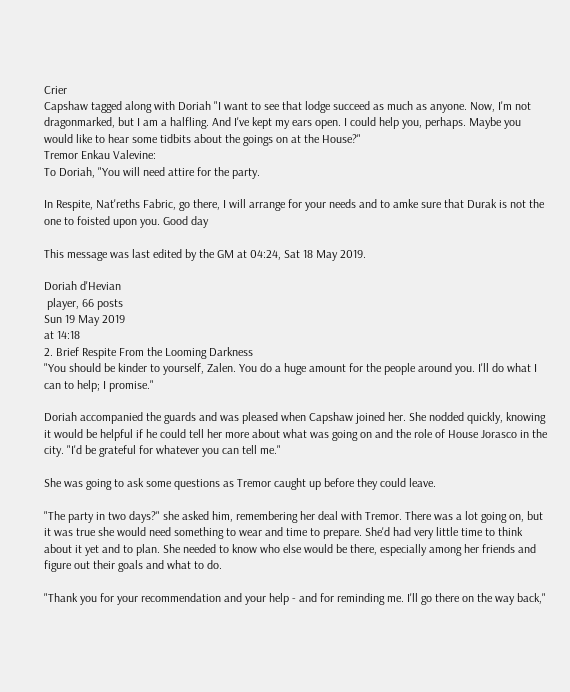Crier
Capshaw tagged along with Doriah "I want to see that lodge succeed as much as anyone. Now, I'm not dragonmarked, but I am a halfling. And I've kept my ears open. I could help you, perhaps. Maybe you would like to hear some tidbits about the goings on at the House?"
Tremor Enkau Valevine:
To Doriah, "You will need attire for the party.

In Respite, Nat'reths Fabric, go there, I will arrange for your needs and to amke sure that Durak is not the one to foisted upon you. Good day

This message was last edited by the GM at 04:24, Sat 18 May 2019.

Doriah d'Hevian
 player, 66 posts
Sun 19 May 2019
at 14:18
2. Brief Respite From the Looming Darkness
"You should be kinder to yourself, Zalen. You do a huge amount for the people around you. I'll do what I can to help; I promise."

Doriah accompanied the guards and was pleased when Capshaw joined her. She nodded quickly, knowing it would be helpful if he could tell her more about what was going on and the role of House Jorasco in the city. "I'd be grateful for whatever you can tell me."

She was going to ask some questions as Tremor caught up before they could leave.

"The party in two days?" she asked him, remembering her deal with Tremor. There was a lot going on, but it was true she would need something to wear and time to prepare. She'd had very little time to think about it yet and to plan. She needed to know who else would be there, especially among her friends and figure out their goals and what to do.

"Thank you for your recommendation and your help - and for reminding me. I'll go there on the way back,"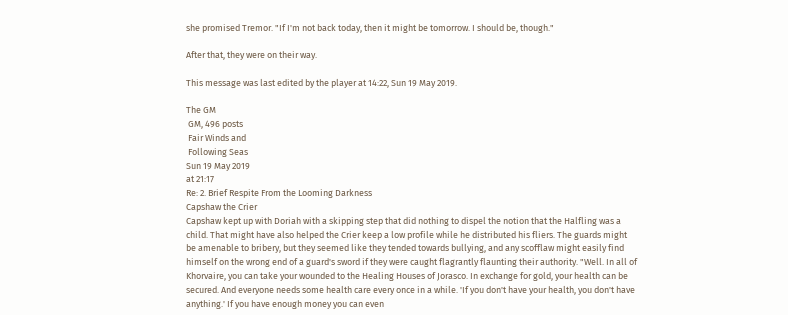she promised Tremor. "If I'm not back today, then it might be tomorrow. I should be, though."

After that, they were on their way.

This message was last edited by the player at 14:22, Sun 19 May 2019.

The GM
 GM, 496 posts
 Fair Winds and
 Following Seas
Sun 19 May 2019
at 21:17
Re: 2. Brief Respite From the Looming Darkness
Capshaw the Crier
Capshaw kept up with Doriah with a skipping step that did nothing to dispel the notion that the Halfling was a child. That might have also helped the Crier keep a low profile while he distributed his fliers. The guards might be amenable to bribery, but they seemed like they tended towards bullying, and any scofflaw might easily find himself on the wrong end of a guard's sword if they were caught flagrantly flaunting their authority. "Well. In all of Khorvaire, you can take your wounded to the Healing Houses of Jorasco. In exchange for gold, your health can be secured. And everyone needs some health care every once in a while. 'If you don't have your health, you don't have anything.' If you have enough money you can even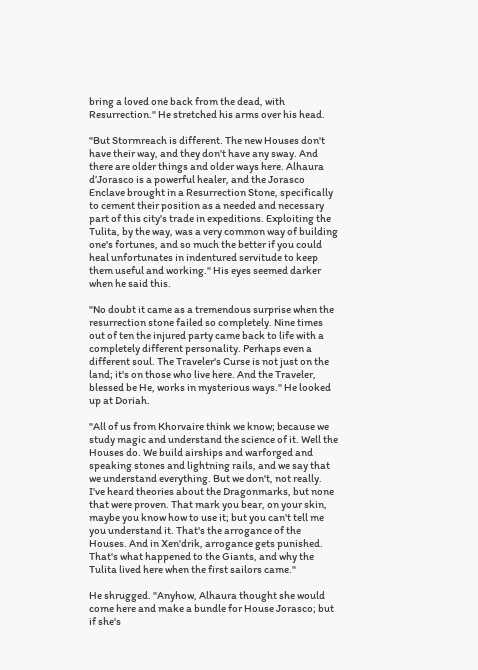bring a loved one back from the dead, with Resurrection." He stretched his arms over his head.

"But Stormreach is different. The new Houses don't have their way, and they don't have any sway. And there are older things and older ways here. Alhaura d’Jorasco is a powerful healer, and the Jorasco Enclave brought in a Resurrection Stone, specifically to cement their position as a needed and necessary part of this city's trade in expeditions. Exploiting the Tulita, by the way, was a very common way of building one's fortunes, and so much the better if you could heal unfortunates in indentured servitude to keep them useful and working." His eyes seemed darker when he said this.

"No doubt it came as a tremendous surprise when the resurrection stone failed so completely. Nine times out of ten the injured party came back to life with a completely different personality. Perhaps even a different soul. The Traveler's Curse is not just on the land; it's on those who live here. And the Traveler, blessed be He, works in mysterious ways." He looked up at Doriah.

"All of us from Khorvaire think we know; because we study magic and understand the science of it. Well the Houses do. We build airships and warforged and speaking stones and lightning rails, and we say that we understand everything. But we don't, not really. I've heard theories about the Dragonmarks, but none that were proven. That mark you bear, on your skin, maybe you know how to use it; but you can't tell me you understand it. That's the arrogance of the Houses. And in Xen'drik, arrogance gets punished. That's what happened to the Giants, and why the Tulita lived here when the first sailors came."

He shrugged. "Anyhow, Alhaura thought she would come here and make a bundle for House Jorasco; but if she's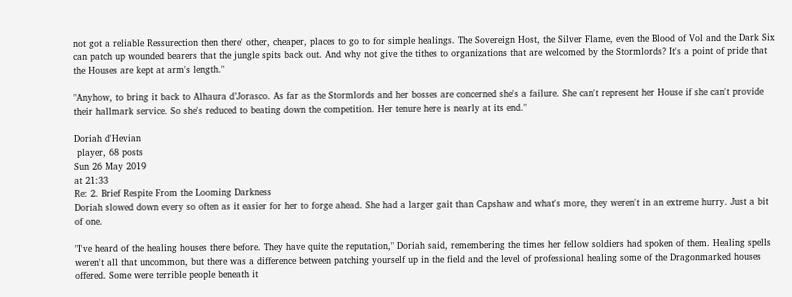not got a reliable Ressurection then there' other, cheaper, places to go to for simple healings. The Sovereign Host, the Silver Flame, even the Blood of Vol and the Dark Six can patch up wounded bearers that the jungle spits back out. And why not give the tithes to organizations that are welcomed by the Stormlords? It's a point of pride that the Houses are kept at arm's length."

"Anyhow, to bring it back to Alhaura d’Jorasco. As far as the Stormlords and her bosses are concerned she's a failure. She can't represent her House if she can't provide their hallmark service. So she's reduced to beating down the competition. Her tenure here is nearly at its end."

Doriah d'Hevian
 player, 68 posts
Sun 26 May 2019
at 21:33
Re: 2. Brief Respite From the Looming Darkness
Doriah slowed down every so often as it easier for her to forge ahead. She had a larger gait than Capshaw and what's more, they weren't in an extreme hurry. Just a bit of one.

"I've heard of the healing houses there before. They have quite the reputation," Doriah said, remembering the times her fellow soldiers had spoken of them. Healing spells weren't all that uncommon, but there was a difference between patching yourself up in the field and the level of professional healing some of the Dragonmarked houses offered. Some were terrible people beneath it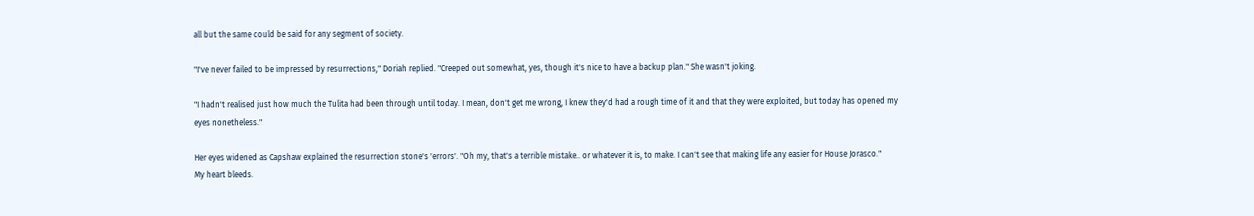all but the same could be said for any segment of society.

"I've never failed to be impressed by resurrections," Doriah replied. "Creeped out somewhat, yes, though it's nice to have a backup plan." She wasn't joking.

"I hadn't realised just how much the Tulita had been through until today. I mean, don't get me wrong, I knew they'd had a rough time of it and that they were exploited, but today has opened my eyes nonetheless."

Her eyes widened as Capshaw explained the resurrection stone's 'errors'. "Oh my, that's a terrible mistake.. or whatever it is, to make. I can't see that making life any easier for House Jorasco."
My heart bleeds.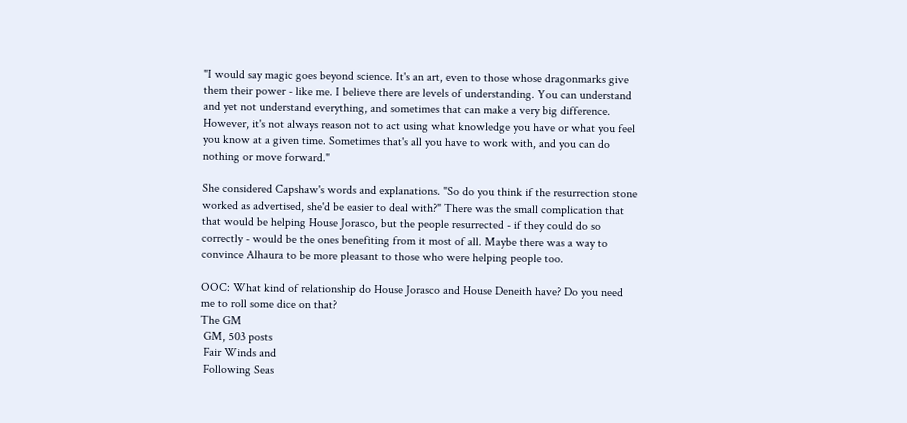"I would say magic goes beyond science. It's an art, even to those whose dragonmarks give them their power - like me. I believe there are levels of understanding. You can understand and yet not understand everything, and sometimes that can make a very big difference. However, it's not always reason not to act using what knowledge you have or what you feel you know at a given time. Sometimes that's all you have to work with, and you can do nothing or move forward."

She considered Capshaw's words and explanations. "So do you think if the resurrection stone worked as advertised, she'd be easier to deal with?" There was the small complication that that would be helping House Jorasco, but the people resurrected - if they could do so correctly - would be the ones benefiting from it most of all. Maybe there was a way to convince Alhaura to be more pleasant to those who were helping people too.

OOC: What kind of relationship do House Jorasco and House Deneith have? Do you need me to roll some dice on that?
The GM
 GM, 503 posts
 Fair Winds and
 Following Seas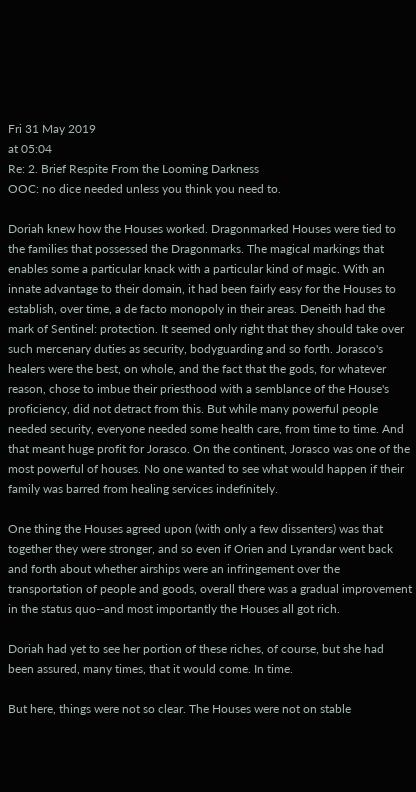Fri 31 May 2019
at 05:04
Re: 2. Brief Respite From the Looming Darkness
OOC: no dice needed unless you think you need to.

Doriah knew how the Houses worked. Dragonmarked Houses were tied to the families that possessed the Dragonmarks. The magical markings that enables some a particular knack with a particular kind of magic. With an innate advantage to their domain, it had been fairly easy for the Houses to establish, over time, a de facto monopoly in their areas. Deneith had the mark of Sentinel: protection. It seemed only right that they should take over such mercenary duties as security, bodyguarding and so forth. Jorasco's healers were the best, on whole, and the fact that the gods, for whatever reason, chose to imbue their priesthood with a semblance of the House's proficiency, did not detract from this. But while many powerful people needed security, everyone needed some health care, from time to time. And that meant huge profit for Jorasco. On the continent, Jorasco was one of the most powerful of houses. No one wanted to see what would happen if their family was barred from healing services indefinitely.

One thing the Houses agreed upon (with only a few dissenters) was that together they were stronger, and so even if Orien and Lyrandar went back and forth about whether airships were an infringement over the transportation of people and goods, overall there was a gradual improvement in the status quo--and most importantly the Houses all got rich.

Doriah had yet to see her portion of these riches, of course, but she had been assured, many times, that it would come. In time.

But here, things were not so clear. The Houses were not on stable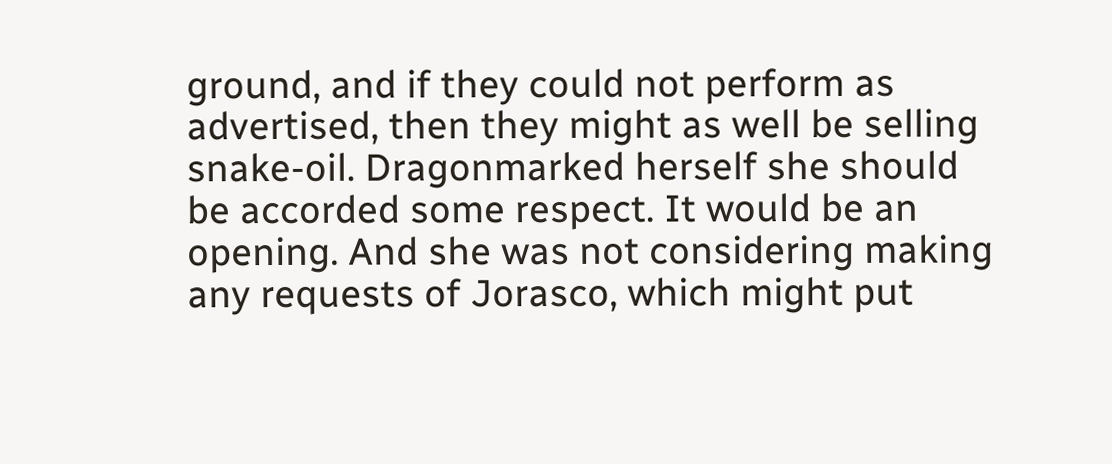ground, and if they could not perform as advertised, then they might as well be selling snake-oil. Dragonmarked herself she should be accorded some respect. It would be an opening. And she was not considering making any requests of Jorasco, which might put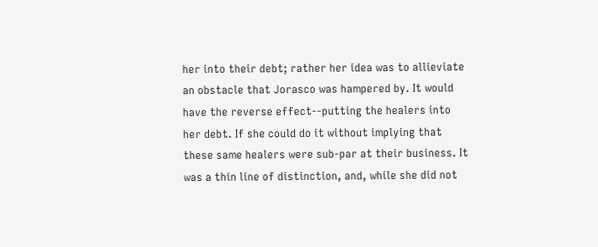her into their debt; rather her idea was to allieviate an obstacle that Jorasco was hampered by. It would have the reverse effect--putting the healers into her debt. If she could do it without implying that these same healers were sub-par at their business. It was a thin line of distinction, and, while she did not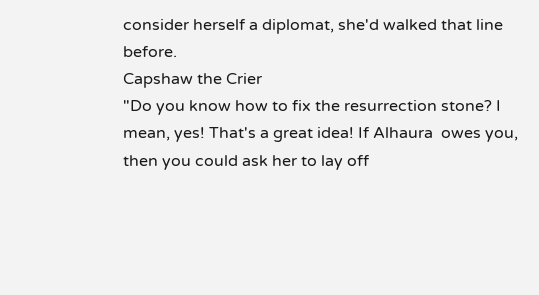consider herself a diplomat, she'd walked that line before.
Capshaw the Crier
"Do you know how to fix the resurrection stone? I mean, yes! That's a great idea! If Alhaura  owes you, then you could ask her to lay off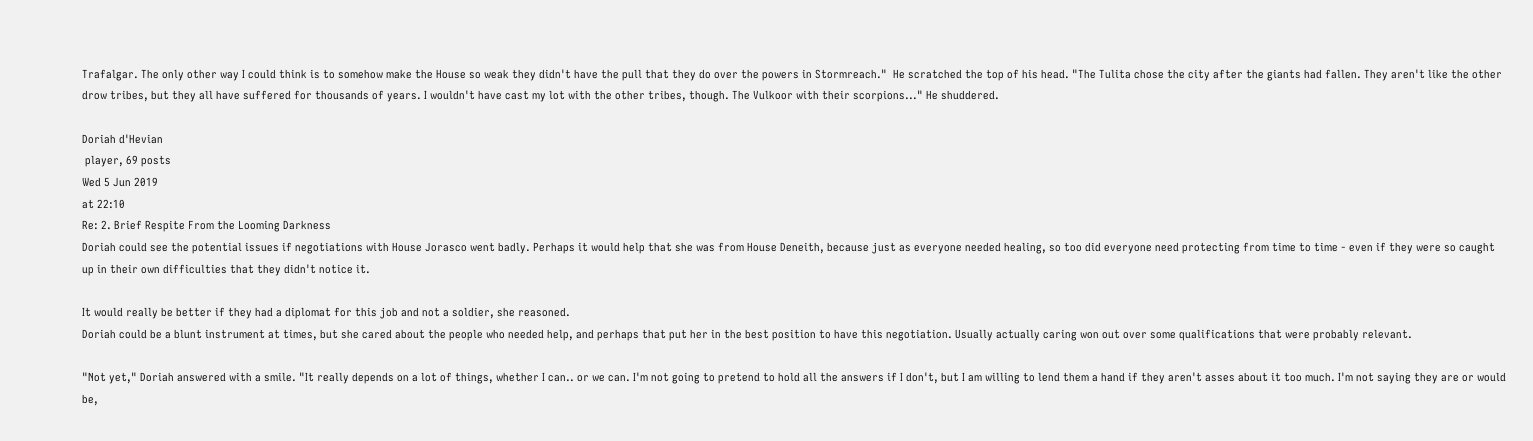Trafalgar. The only other way I could think is to somehow make the House so weak they didn't have the pull that they do over the powers in Stormreach."  He scratched the top of his head. "The Tulita chose the city after the giants had fallen. They aren't like the other drow tribes, but they all have suffered for thousands of years. I wouldn't have cast my lot with the other tribes, though. The Vulkoor with their scorpions..." He shuddered.

Doriah d'Hevian
 player, 69 posts
Wed 5 Jun 2019
at 22:10
Re: 2. Brief Respite From the Looming Darkness
Doriah could see the potential issues if negotiations with House Jorasco went badly. Perhaps it would help that she was from House Deneith, because just as everyone needed healing, so too did everyone need protecting from time to time - even if they were so caught up in their own difficulties that they didn't notice it.

It would really be better if they had a diplomat for this job and not a soldier, she reasoned.
Doriah could be a blunt instrument at times, but she cared about the people who needed help, and perhaps that put her in the best position to have this negotiation. Usually actually caring won out over some qualifications that were probably relevant.

"Not yet," Doriah answered with a smile. "It really depends on a lot of things, whether I can.. or we can. I'm not going to pretend to hold all the answers if I don't, but I am willing to lend them a hand if they aren't asses about it too much. I'm not saying they are or would be,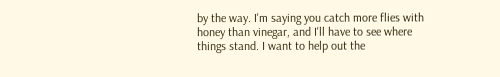by the way. I'm saying you catch more flies with honey than vinegar, and I'll have to see where things stand. I want to help out the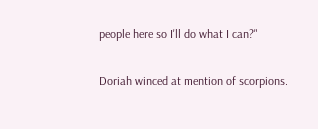people here so I'll do what I can?"

Doriah winced at mention of scorpions.